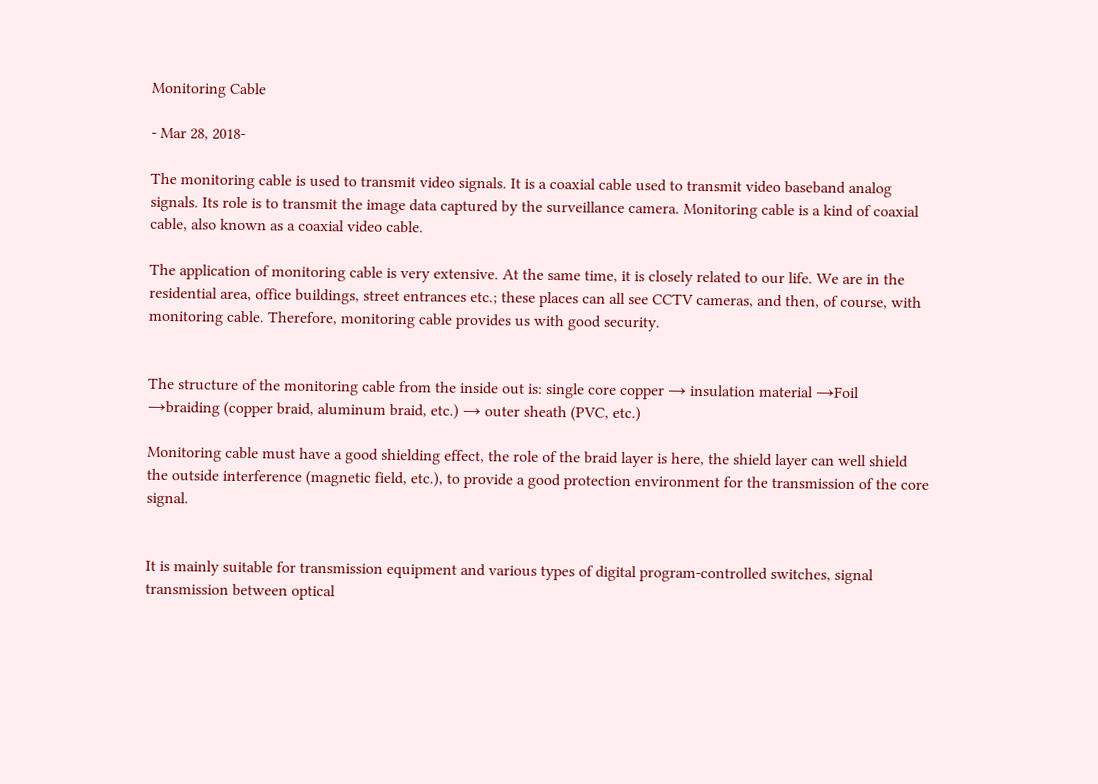Monitoring Cable

- Mar 28, 2018-

The monitoring cable is used to transmit video signals. It is a coaxial cable used to transmit video baseband analog signals. Its role is to transmit the image data captured by the surveillance camera. Monitoring cable is a kind of coaxial cable, also known as a coaxial video cable.

The application of monitoring cable is very extensive. At the same time, it is closely related to our life. We are in the residential area, office buildings, street entrances etc.; these places can all see CCTV cameras, and then, of course, with monitoring cable. Therefore, monitoring cable provides us with good security.


The structure of the monitoring cable from the inside out is: single core copper → insulation material →Foil →braiding (copper braid, aluminum braid, etc.) → outer sheath (PVC, etc.)

Monitoring cable must have a good shielding effect, the role of the braid layer is here, the shield layer can well shield the outside interference (magnetic field, etc.), to provide a good protection environment for the transmission of the core signal.


It is mainly suitable for transmission equipment and various types of digital program-controlled switches, signal transmission between optical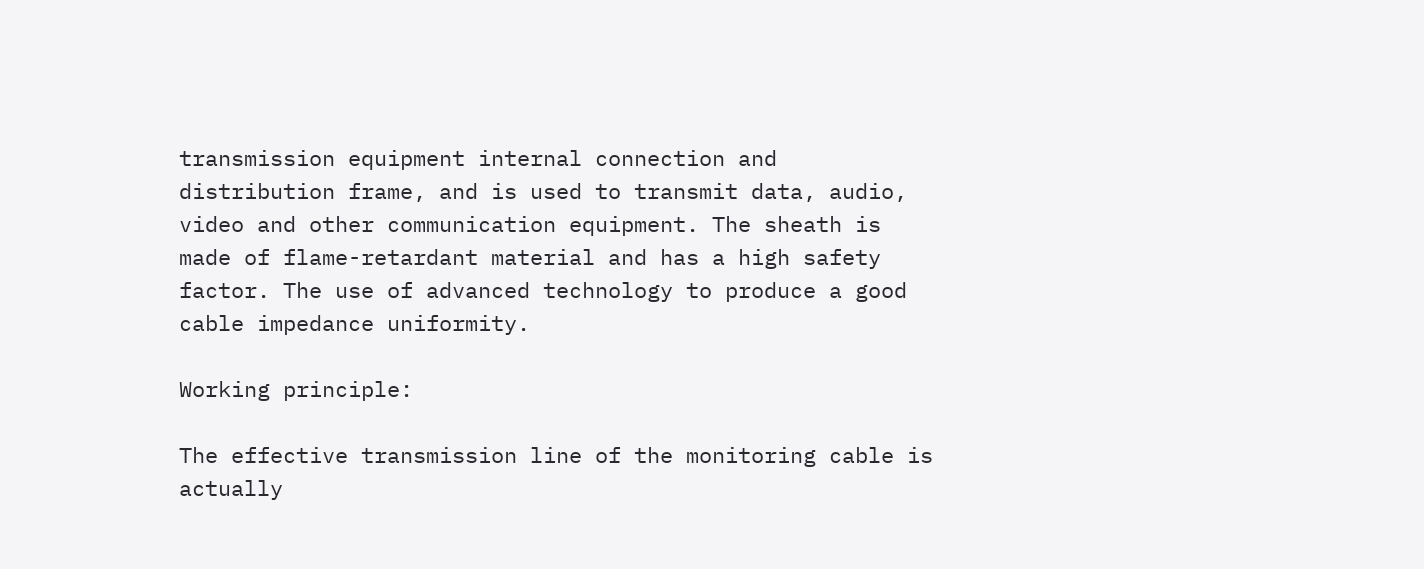transmission equipment internal connection and distribution frame, and is used to transmit data, audio, video and other communication equipment. The sheath is made of flame-retardant material and has a high safety factor. The use of advanced technology to produce a good cable impedance uniformity.

Working principle:

The effective transmission line of the monitoring cable is actually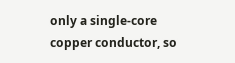only a single-core copper conductor, so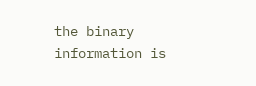the binary information is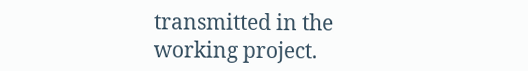transmitted in the working project.